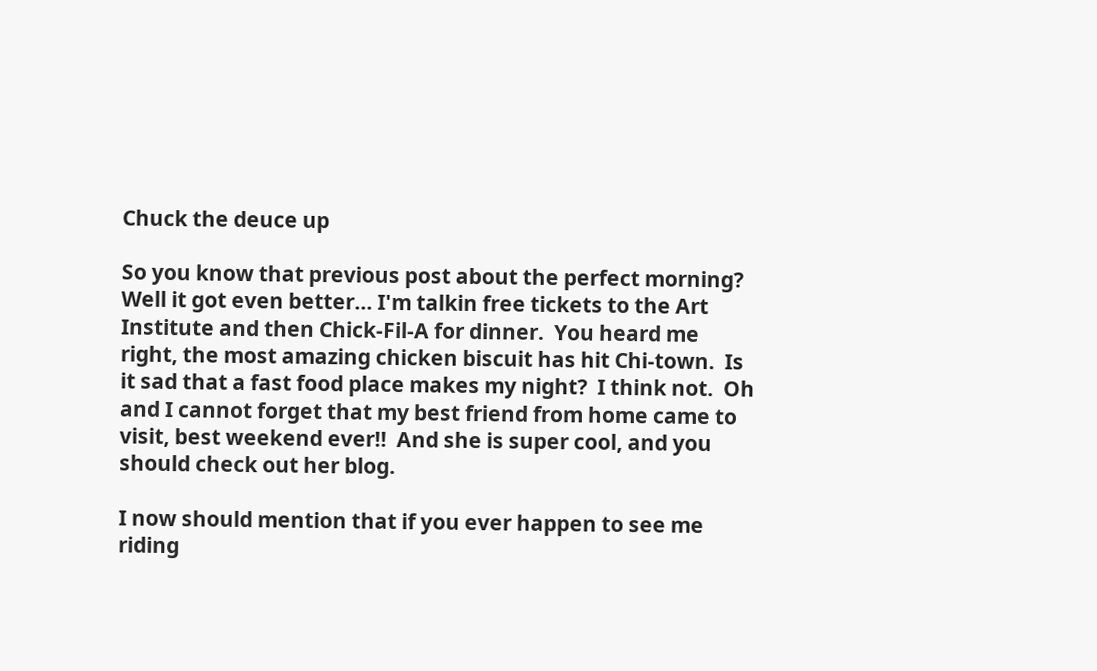Chuck the deuce up

So you know that previous post about the perfect morning?  Well it got even better... I'm talkin free tickets to the Art Institute and then Chick-Fil-A for dinner.  You heard me right, the most amazing chicken biscuit has hit Chi-town.  Is it sad that a fast food place makes my night?  I think not.  Oh and I cannot forget that my best friend from home came to visit, best weekend ever!!  And she is super cool, and you should check out her blog.

I now should mention that if you ever happen to see me riding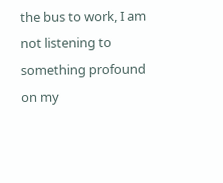the bus to work, I am not listening to something profound on my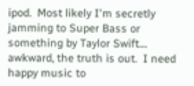ipod.  Most likely I'm secretly jamming to Super Bass or something by Taylor Swift.... awkward, the truth is out.  I need happy music to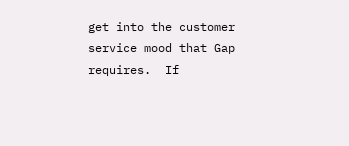get into the customer service mood that Gap requires.  If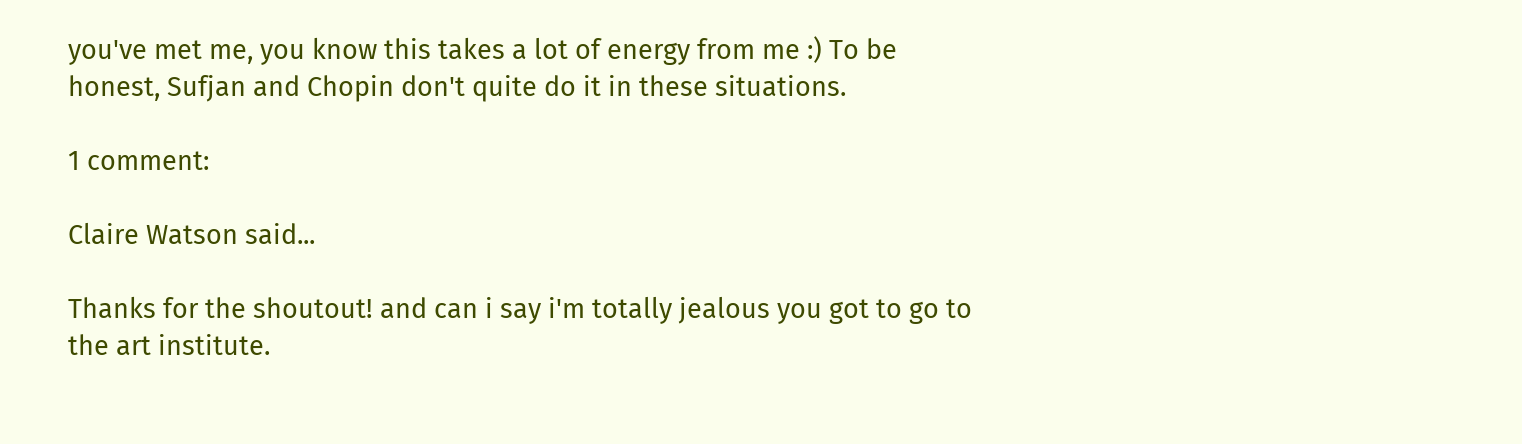you've met me, you know this takes a lot of energy from me :) To be honest, Sufjan and Chopin don't quite do it in these situations.

1 comment:

Claire Watson said...

Thanks for the shoutout! and can i say i'm totally jealous you got to go to the art institute.